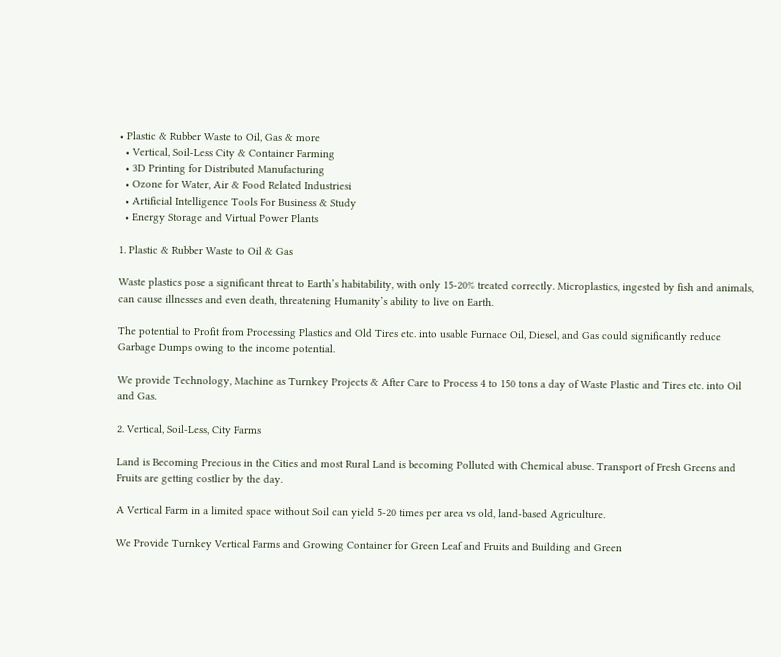• Plastic & Rubber Waste to Oil, Gas & more
  • Vertical, Soil-Less City & Container Farming
  • 3D Printing for Distributed Manufacturing
  • Ozone for Water, Air & Food Related Industriesi
  • Artificial Intelligence Tools For Business & Study
  • Energy Storage and Virtual Power Plants

1. Plastic & Rubber Waste to Oil & Gas

Waste plastics pose a significant threat to Earth’s habitability, with only 15-20% treated correctly. Microplastics, ingested by fish and animals, can cause illnesses and even death, threatening Humanity’s ability to live on Earth.

The potential to Profit from Processing Plastics and Old Tires etc. into usable Furnace Oil, Diesel, and Gas could significantly reduce Garbage Dumps owing to the income potential.

We provide Technology, Machine as Turnkey Projects & After Care to Process 4 to 150 tons a day of Waste Plastic and Tires etc. into Oil and Gas.

2. Vertical, Soil-Less, City Farms

Land is Becoming Precious in the Cities and most Rural Land is becoming Polluted with Chemical abuse. Transport of Fresh Greens and Fruits are getting costlier by the day.

A Vertical Farm in a limited space without Soil can yield 5-20 times per area vs old, land-based Agriculture.

We Provide Turnkey Vertical Farms and Growing Container for Green Leaf and Fruits and Building and Green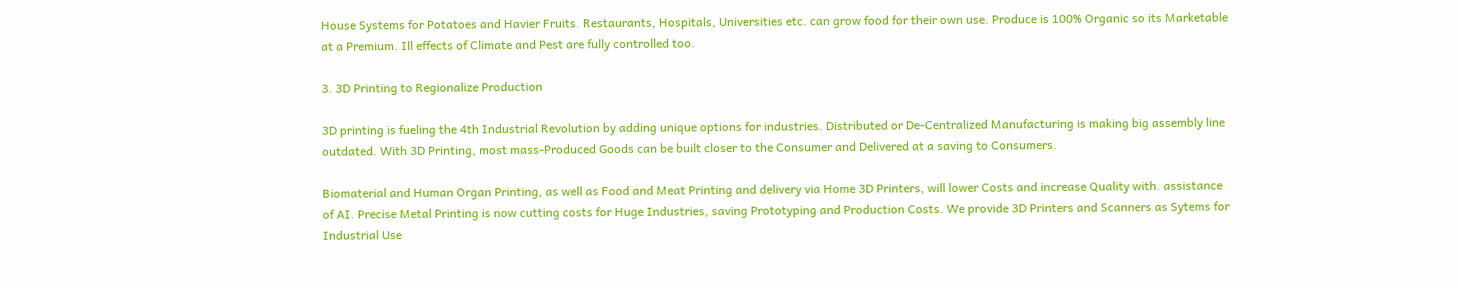House Systems for Potatoes and Havier Fruits. Restaurants, Hospitals, Universities etc. can grow food for their own use. Produce is 100% Organic so its Marketable at a Premium. Ill effects of Climate and Pest are fully controlled too.

3. 3D Printing to Regionalize Production

3D printing is fueling the 4th Industrial Revolution by adding unique options for industries. Distributed or De-Centralized Manufacturing is making big assembly line outdated. With 3D Printing, most mass-Produced Goods can be built closer to the Consumer and Delivered at a saving to Consumers.

Biomaterial and Human Organ Printing, as well as Food and Meat Printing and delivery via Home 3D Printers, will lower Costs and increase Quality with. assistance of AI. Precise Metal Printing is now cutting costs for Huge Industries, saving Prototyping and Production Costs. We provide 3D Printers and Scanners as Sytems for Industrial Use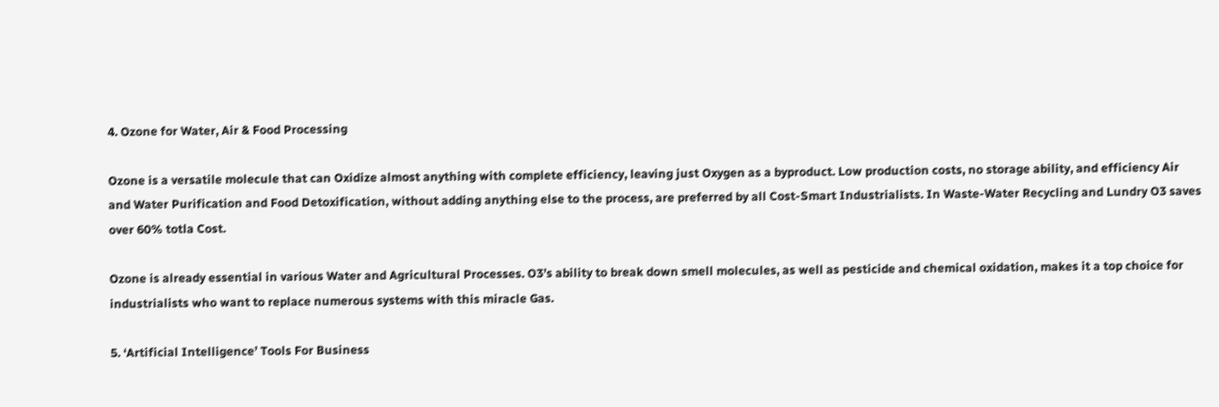4. Ozone for Water, Air & Food Processing

Ozone is a versatile molecule that can Oxidize almost anything with complete efficiency, leaving just Oxygen as a byproduct. Low production costs, no storage ability, and efficiency Air and Water Purification and Food Detoxification, without adding anything else to the process, are preferred by all Cost-Smart Industrialists. In Waste-Water Recycling and Lundry O3 saves over 60% totla Cost.

Ozone is already essential in various Water and Agricultural Processes. O3’s ability to break down smell molecules, as well as pesticide and chemical oxidation, makes it a top choice for industrialists who want to replace numerous systems with this miracle Gas.

5. ‘Artificial Intelligence’ Tools For Business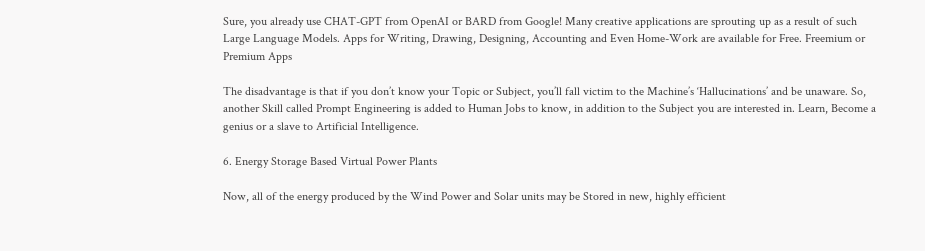Sure, you already use CHAT-GPT from OpenAI or BARD from Google! Many creative applications are sprouting up as a result of such Large Language Models. Apps for Writing, Drawing, Designing, Accounting and Even Home-Work are available for Free. Freemium or Premium Apps

The disadvantage is that if you don’t know your Topic or Subject, you’ll fall victim to the Machine’s ‘Hallucinations’ and be unaware. So, another Skill called Prompt Engineering is added to Human Jobs to know, in addition to the Subject you are interested in. Learn, Become a genius or a slave to Artificial Intelligence.

6. Energy Storage Based Virtual Power Plants

Now, all of the energy produced by the Wind Power and Solar units may be Stored in new, highly efficient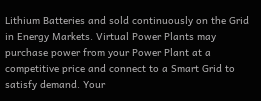Lithium Batteries and sold continuously on the Grid in Energy Markets. Virtual Power Plants may purchase power from your Power Plant at a competitive price and connect to a Smart Grid to satisfy demand. Your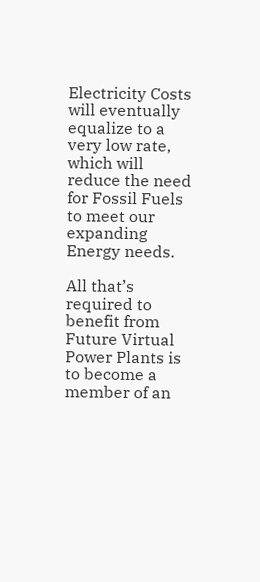Electricity Costs will eventually equalize to a very low rate, which will reduce the need for Fossil Fuels to meet our expanding Energy needs.

All that’s required to benefit from Future Virtual Power Plants is to become a member of an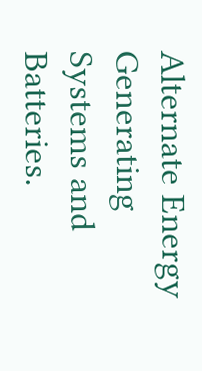Alternate Energy Generating Systems and Batteries.